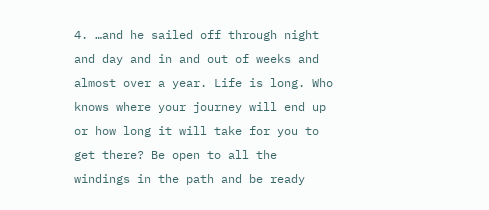4. …and he sailed off through night and day and in and out of weeks and almost over a year. Life is long. Who knows where your journey will end up or how long it will take for you to get there? Be open to all the windings in the path and be ready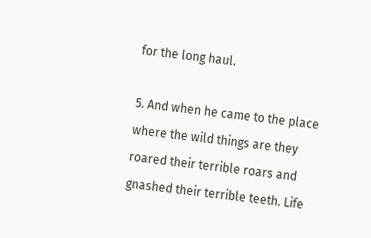for the long haul.

5. And when he came to the place where the wild things are they roared their terrible roars and gnashed their terrible teeth. Life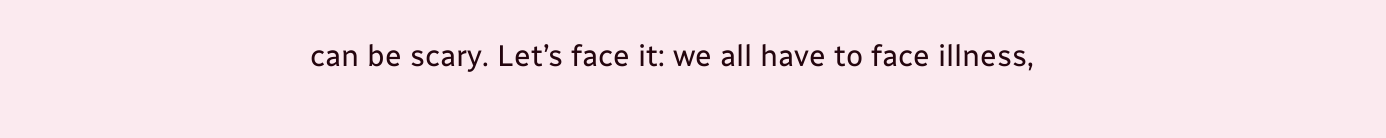can be scary. Let’s face it: we all have to face illness,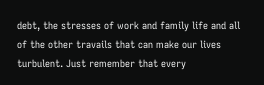debt, the stresses of work and family life and all of the other travails that can make our lives turbulent. Just remember that every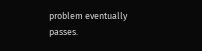problem eventually passes.